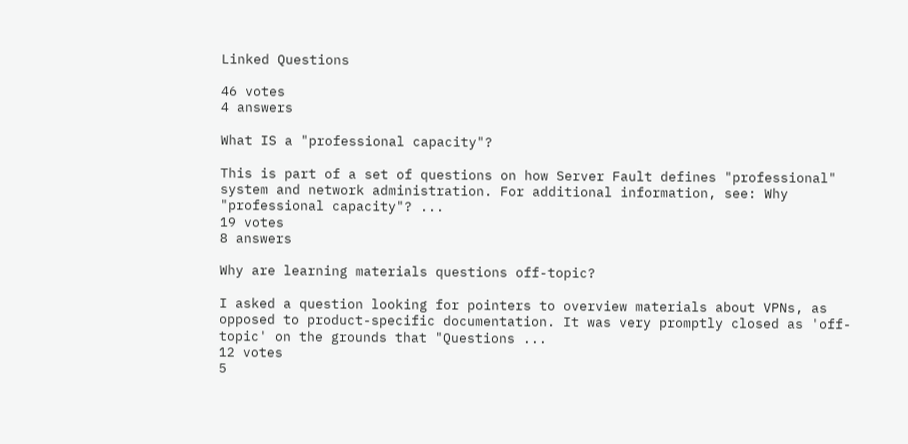Linked Questions

46 votes
4 answers

What IS a "professional capacity"?

This is part of a set of questions on how Server Fault defines "professional" system and network administration. For additional information, see: Why "professional capacity"? ...
19 votes
8 answers

Why are learning materials questions off-topic?

I asked a question looking for pointers to overview materials about VPNs, as opposed to product-specific documentation. It was very promptly closed as 'off-topic' on the grounds that "Questions ...
12 votes
5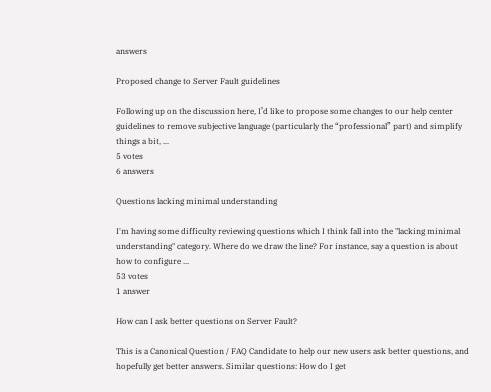answers

Proposed change to Server Fault guidelines

Following up on the discussion here, I’d like to propose some changes to our help center guidelines to remove subjective language (particularly the “professional” part) and simplify things a bit, ...
5 votes
6 answers

Questions lacking minimal understanding

I'm having some difficulty reviewing questions which I think fall into the "lacking minimal understanding" category. Where do we draw the line? For instance, say a question is about how to configure ...
53 votes
1 answer

How can I ask better questions on Server Fault?

This is a Canonical Question / FAQ Candidate to help our new users ask better questions, and hopefully get better answers. Similar questions: How do I get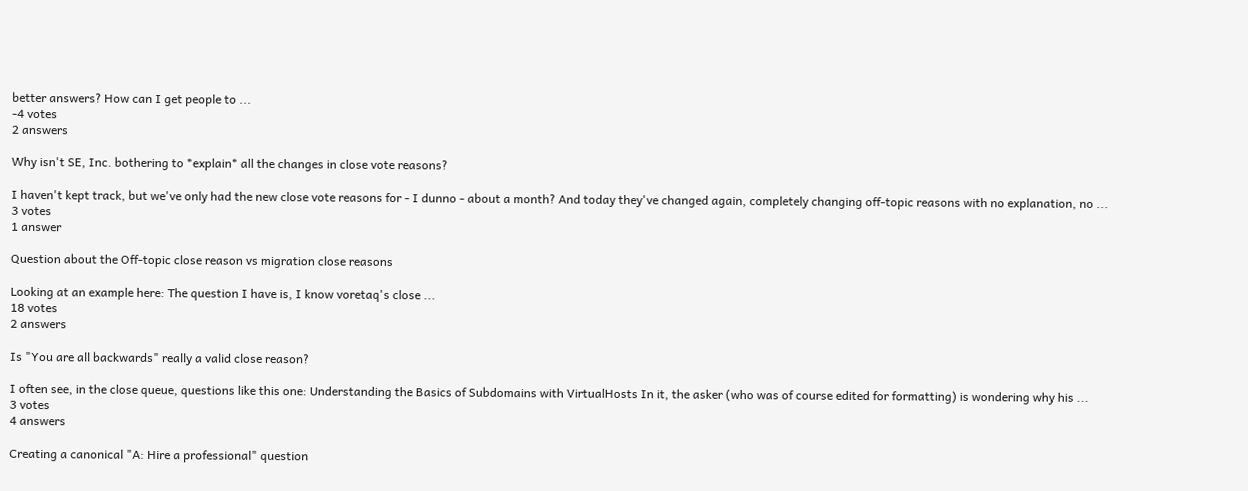better answers? How can I get people to ...
-4 votes
2 answers

Why isn't SE, Inc. bothering to *explain* all the changes in close vote reasons?

I haven't kept track, but we've only had the new close vote reasons for - I dunno - about a month? And today they've changed again, completely changing off-topic reasons with no explanation, no ...
3 votes
1 answer

Question about the Off-topic close reason vs migration close reasons

Looking at an example here: The question I have is, I know voretaq's close ...
18 votes
2 answers

Is "You are all backwards" really a valid close reason?

I often see, in the close queue, questions like this one: Understanding the Basics of Subdomains with VirtualHosts In it, the asker (who was of course edited for formatting) is wondering why his ...
3 votes
4 answers

Creating a canonical "A: Hire a professional" question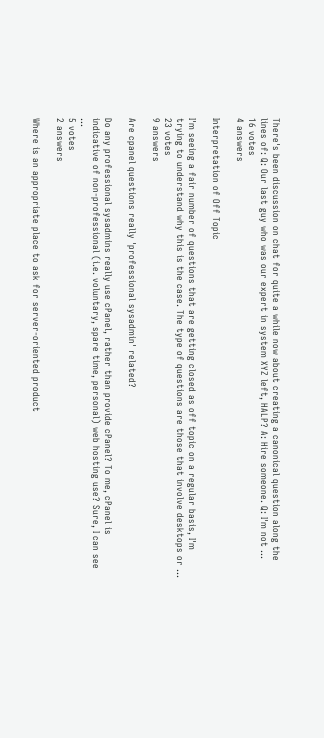There's been discussion on chat for quite a while now about creating a canonical question along the lines of: Q: Our last guy who was our expert in system XYZ left, HALP? A: Hire someone. Q: I'm not ...
16 votes
4 answers

Interpretation of Off Topic

I'm seeing a fair number of questions that are getting closed as off topic on a regular basis, I'm trying to understand why this is the case. The type of questions are those that involve desktops or ...
23 votes
9 answers

Are cpanel questions really 'professional sysadmin' related?

Do any professional sysadmins really use cPanel, rather than provide cPanel? To me, cPanel is indicative of non-professional (i.e. voluntary, spare time, personal) web hosting use? Sure, I can see ...
5 votes
2 answers

Where is an appropriate place to ask for server-oriented product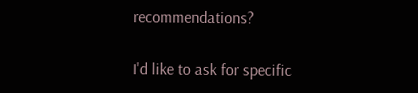recommendations?

I'd like to ask for specific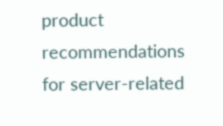product recommendations for server-related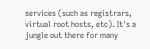services (such as registrars, virtual root hosts, etc). It's a jungle out there for many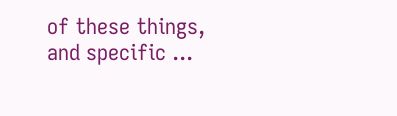of these things, and specific ...